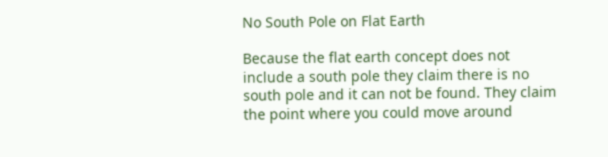No South Pole on Flat Earth

Because the flat earth concept does not include a south pole they claim there is no south pole and it can not be found. They claim the point where you could move around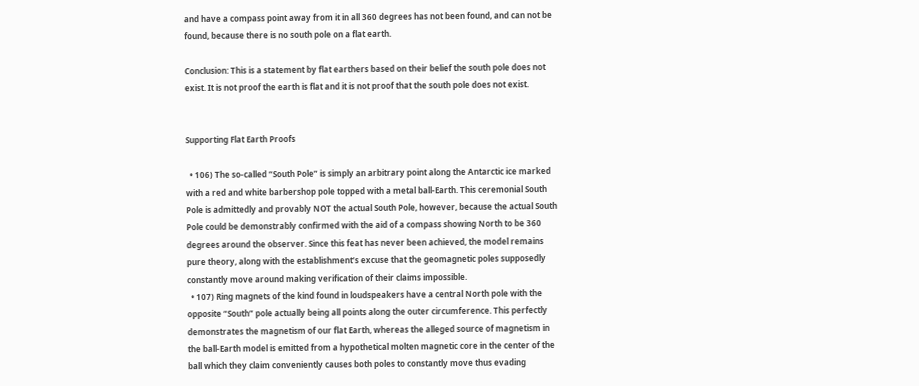and have a compass point away from it in all 360 degrees has not been found, and can not be found, because there is no south pole on a flat earth.

Conclusion: This is a statement by flat earthers based on their belief the south pole does not exist. It is not proof the earth is flat and it is not proof that the south pole does not exist.


Supporting Flat Earth Proofs

  • 106) The so-called “South Pole” is simply an arbitrary point along the Antarctic ice marked with a red and white barbershop pole topped with a metal ball-Earth. This ceremonial South Pole is admittedly and provably NOT the actual South Pole, however, because the actual South Pole could be demonstrably confirmed with the aid of a compass showing North to be 360 degrees around the observer. Since this feat has never been achieved, the model remains pure theory, along with the establishment’s excuse that the geomagnetic poles supposedly constantly move around making verification of their claims impossible.
  • 107) Ring magnets of the kind found in loudspeakers have a central North pole with the opposite “South” pole actually being all points along the outer circumference. This perfectly demonstrates the magnetism of our flat Earth, whereas the alleged source of magnetism in the ball-Earth model is emitted from a hypothetical molten magnetic core in the center of the ball which they claim conveniently causes both poles to constantly move thus evading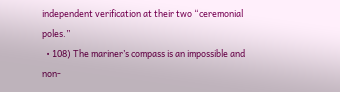independent verification at their two “ceremonial poles.”
  • 108) The mariner’s compass is an impossible and non-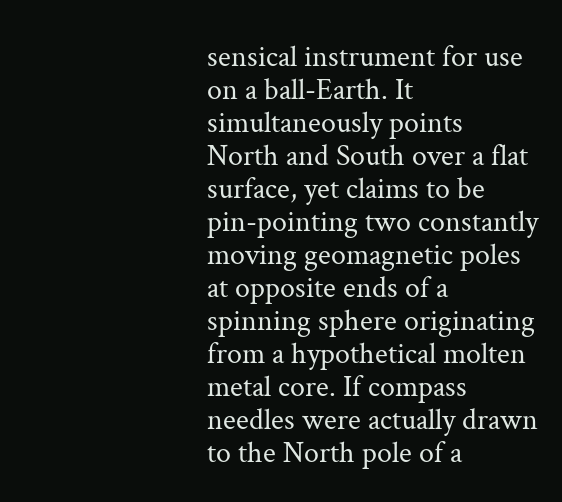sensical instrument for use on a ball-Earth. It simultaneously points North and South over a flat surface, yet claims to be pin-pointing two constantly moving geomagnetic poles at opposite ends of a spinning sphere originating from a hypothetical molten metal core. If compass needles were actually drawn to the North pole of a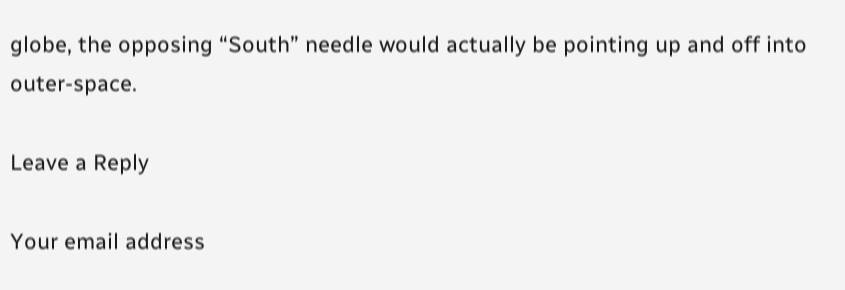globe, the opposing “South” needle would actually be pointing up and off into outer-space.

Leave a Reply

Your email address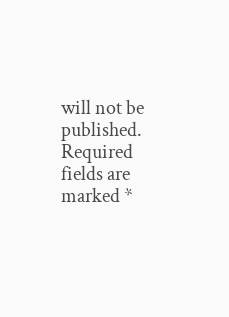will not be published. Required fields are marked *